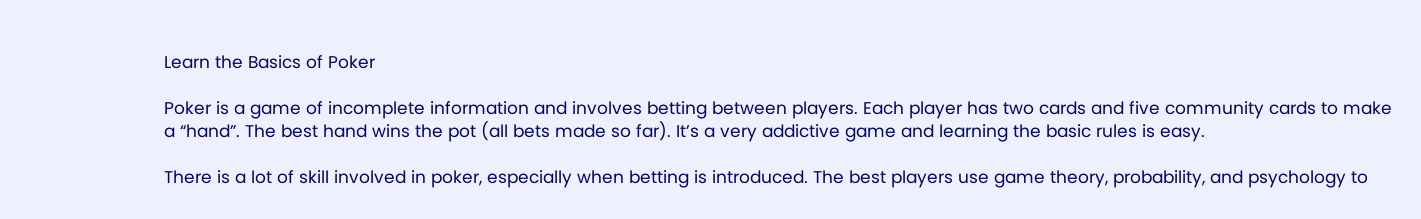Learn the Basics of Poker

Poker is a game of incomplete information and involves betting between players. Each player has two cards and five community cards to make a “hand”. The best hand wins the pot (all bets made so far). It’s a very addictive game and learning the basic rules is easy.

There is a lot of skill involved in poker, especially when betting is introduced. The best players use game theory, probability, and psychology to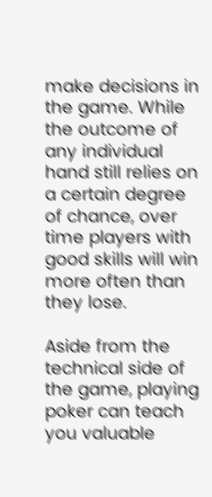make decisions in the game. While the outcome of any individual hand still relies on a certain degree of chance, over time players with good skills will win more often than they lose.

Aside from the technical side of the game, playing poker can teach you valuable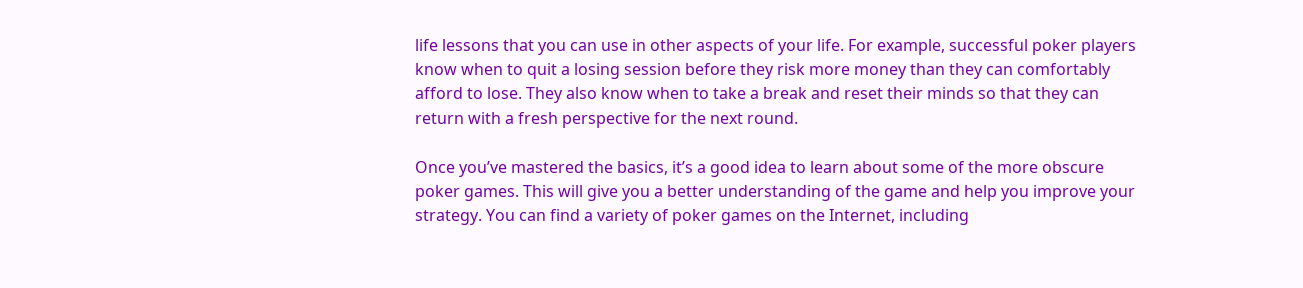life lessons that you can use in other aspects of your life. For example, successful poker players know when to quit a losing session before they risk more money than they can comfortably afford to lose. They also know when to take a break and reset their minds so that they can return with a fresh perspective for the next round.

Once you’ve mastered the basics, it’s a good idea to learn about some of the more obscure poker games. This will give you a better understanding of the game and help you improve your strategy. You can find a variety of poker games on the Internet, including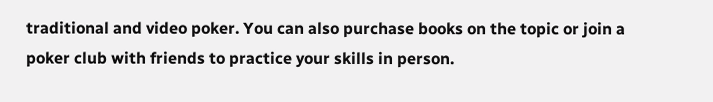traditional and video poker. You can also purchase books on the topic or join a poker club with friends to practice your skills in person.